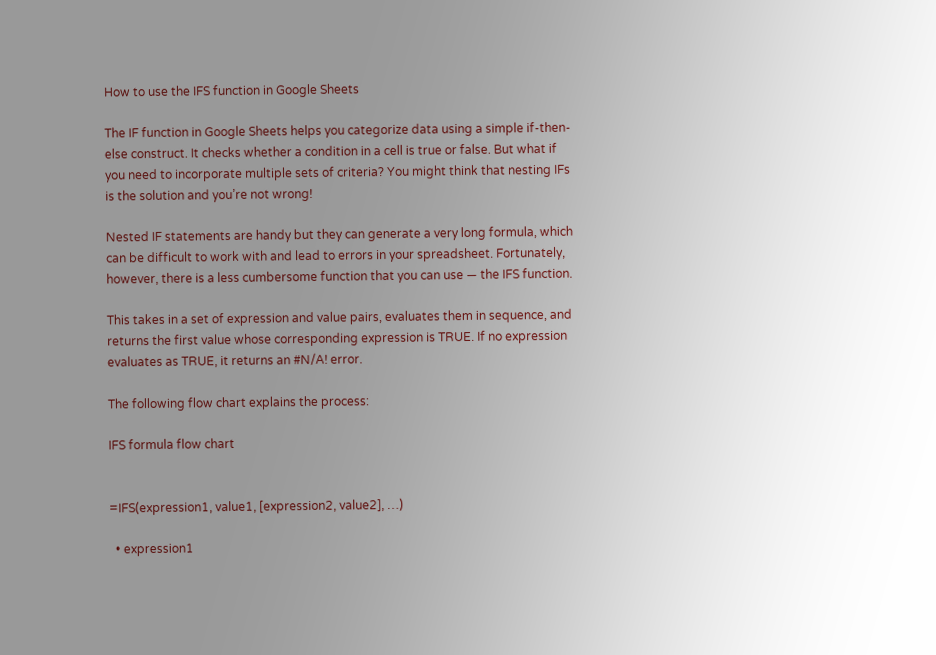How to use the IFS function in Google Sheets

The IF function in Google Sheets helps you categorize data using a simple if-then-else construct. It checks whether a condition in a cell is true or false. But what if you need to incorporate multiple sets of criteria? You might think that nesting IFs is the solution and you’re not wrong!

Nested IF statements are handy but they can generate a very long formula, which can be difficult to work with and lead to errors in your spreadsheet. Fortunately, however, there is a less cumbersome function that you can use — the IFS function.

This takes in a set of expression and value pairs, evaluates them in sequence, and returns the first value whose corresponding expression is TRUE. If no expression evaluates as TRUE, it returns an #N/A! error.

The following flow chart explains the process:

IFS formula flow chart


=IFS(expression1, value1, [expression2, value2], …)

  • expression1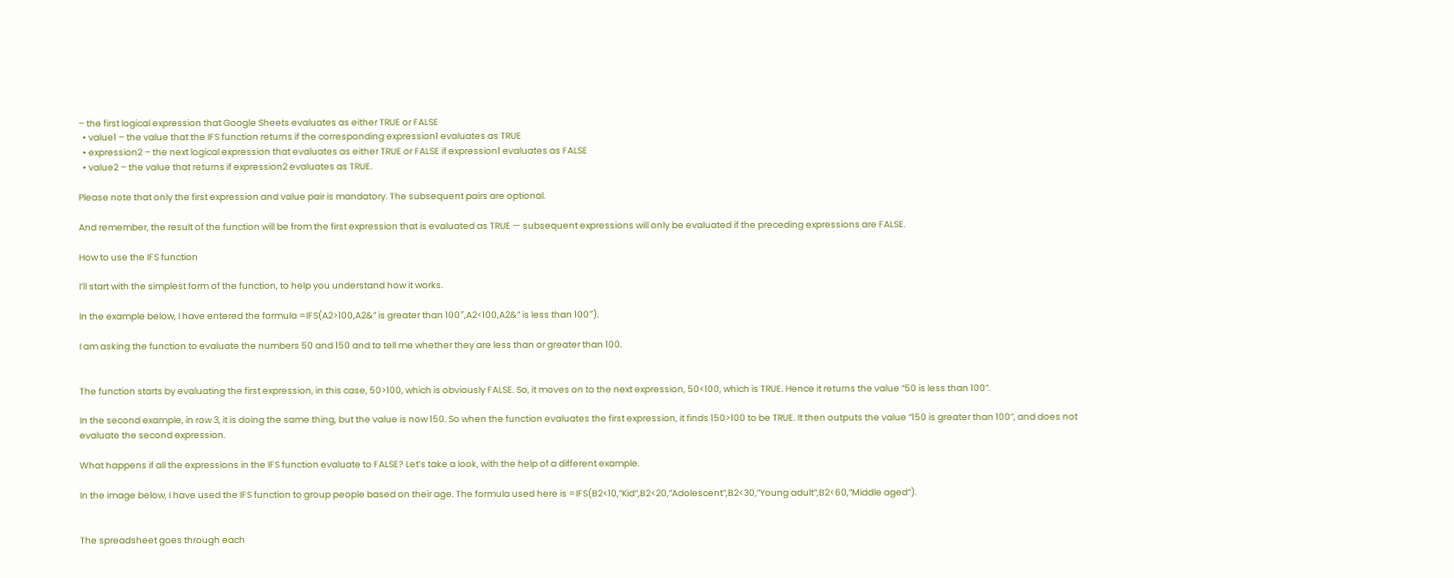– the first logical expression that Google Sheets evaluates as either TRUE or FALSE
  • value1 – the value that the IFS function returns if the corresponding expression1 evaluates as TRUE
  • expression2 – the next logical expression that evaluates as either TRUE or FALSE if expression1 evaluates as FALSE
  • value2 – the value that returns if expression2 evaluates as TRUE.

Please note that only the first expression and value pair is mandatory. The subsequent pairs are optional.

And remember, the result of the function will be from the first expression that is evaluated as TRUE — subsequent expressions will only be evaluated if the preceding expressions are FALSE.

How to use the IFS function

I’ll start with the simplest form of the function, to help you understand how it works.

In the example below, I have entered the formula =IFS(A2>100,A2&” is greater than 100″,A2<100,A2&” is less than 100″).

I am asking the function to evaluate the numbers 50 and 150 and to tell me whether they are less than or greater than 100.


The function starts by evaluating the first expression, in this case, 50>100, which is obviously FALSE. So, it moves on to the next expression, 50<100, which is TRUE. Hence it returns the value “50 is less than 100”.

In the second example, in row 3, it is doing the same thing, but the value is now 150. So when the function evaluates the first expression, it finds 150>100 to be TRUE. It then outputs the value “150 is greater than 100”, and does not evaluate the second expression.

What happens if all the expressions in the IFS function evaluate to FALSE? Let’s take a look, with the help of a different example.

In the image below, I have used the IFS function to group people based on their age. The formula used here is =IFS(B2<10,”Kid”,B2<20,”Adolescent”,B2<30,”Young adult”,B2<60,”Middle aged”).


The spreadsheet goes through each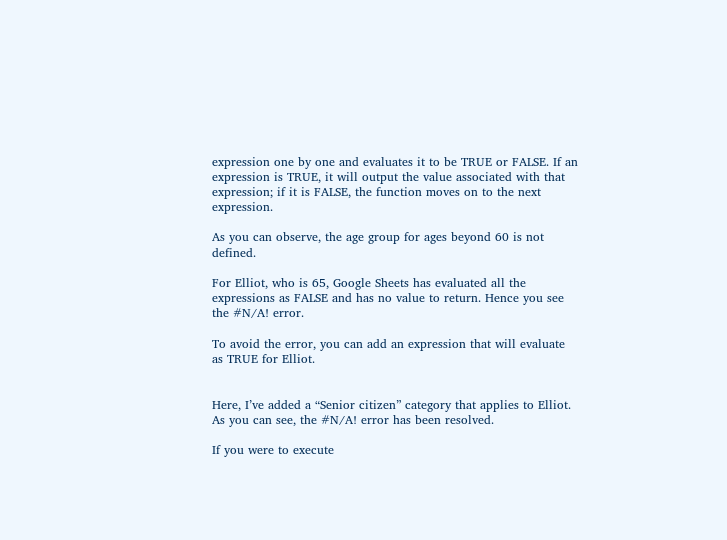expression one by one and evaluates it to be TRUE or FALSE. If an expression is TRUE, it will output the value associated with that expression; if it is FALSE, the function moves on to the next expression.

As you can observe, the age group for ages beyond 60 is not defined.

For Elliot, who is 65, Google Sheets has evaluated all the expressions as FALSE and has no value to return. Hence you see the #N/A! error.

To avoid the error, you can add an expression that will evaluate as TRUE for Elliot.


Here, I’ve added a “Senior citizen” category that applies to Elliot. As you can see, the #N/A! error has been resolved.

If you were to execute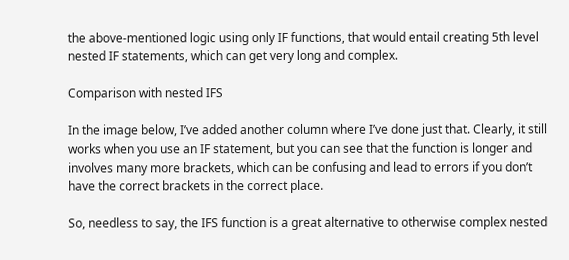the above-mentioned logic using only IF functions, that would entail creating 5th level nested IF statements, which can get very long and complex.

Comparison with nested IFS

In the image below, I’ve added another column where I’ve done just that. Clearly, it still works when you use an IF statement, but you can see that the function is longer and involves many more brackets, which can be confusing and lead to errors if you don’t have the correct brackets in the correct place.

So, needless to say, the IFS function is a great alternative to otherwise complex nested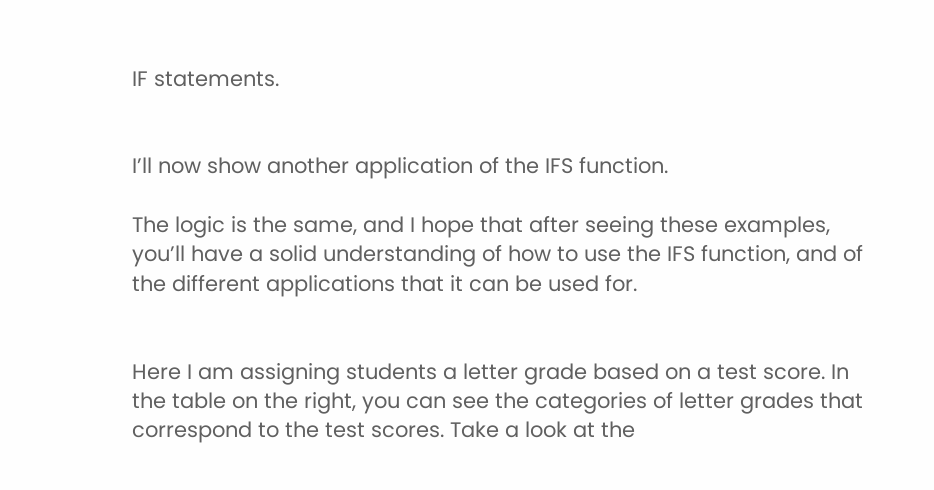IF statements.


I’ll now show another application of the IFS function.

The logic is the same, and I hope that after seeing these examples, you’ll have a solid understanding of how to use the IFS function, and of the different applications that it can be used for.


Here I am assigning students a letter grade based on a test score. In the table on the right, you can see the categories of letter grades that correspond to the test scores. Take a look at the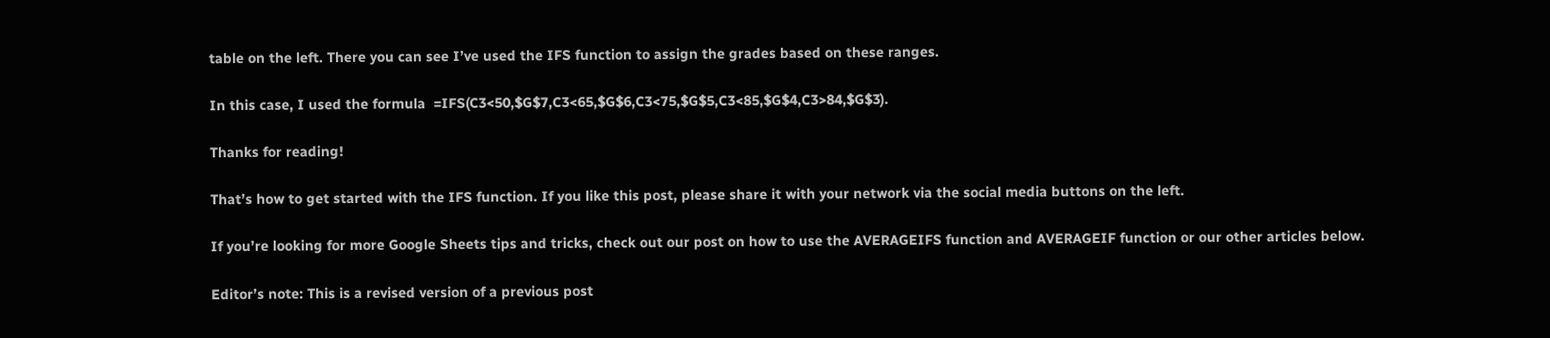table on the left. There you can see I’ve used the IFS function to assign the grades based on these ranges.

In this case, I used the formula  =IFS(C3<50,$G$7,C3<65,$G$6,C3<75,$G$5,C3<85,$G$4,C3>84,$G$3).

Thanks for reading!

That’s how to get started with the IFS function. If you like this post, please share it with your network via the social media buttons on the left.

If you’re looking for more Google Sheets tips and tricks, check out our post on how to use the AVERAGEIFS function and AVERAGEIF function or our other articles below.

Editor’s note: This is a revised version of a previous post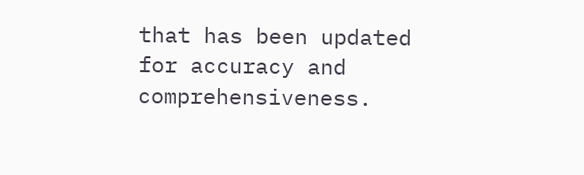that has been updated for accuracy and comprehensiveness.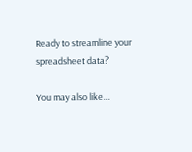Ready to streamline your spreadsheet data?

You may also like…